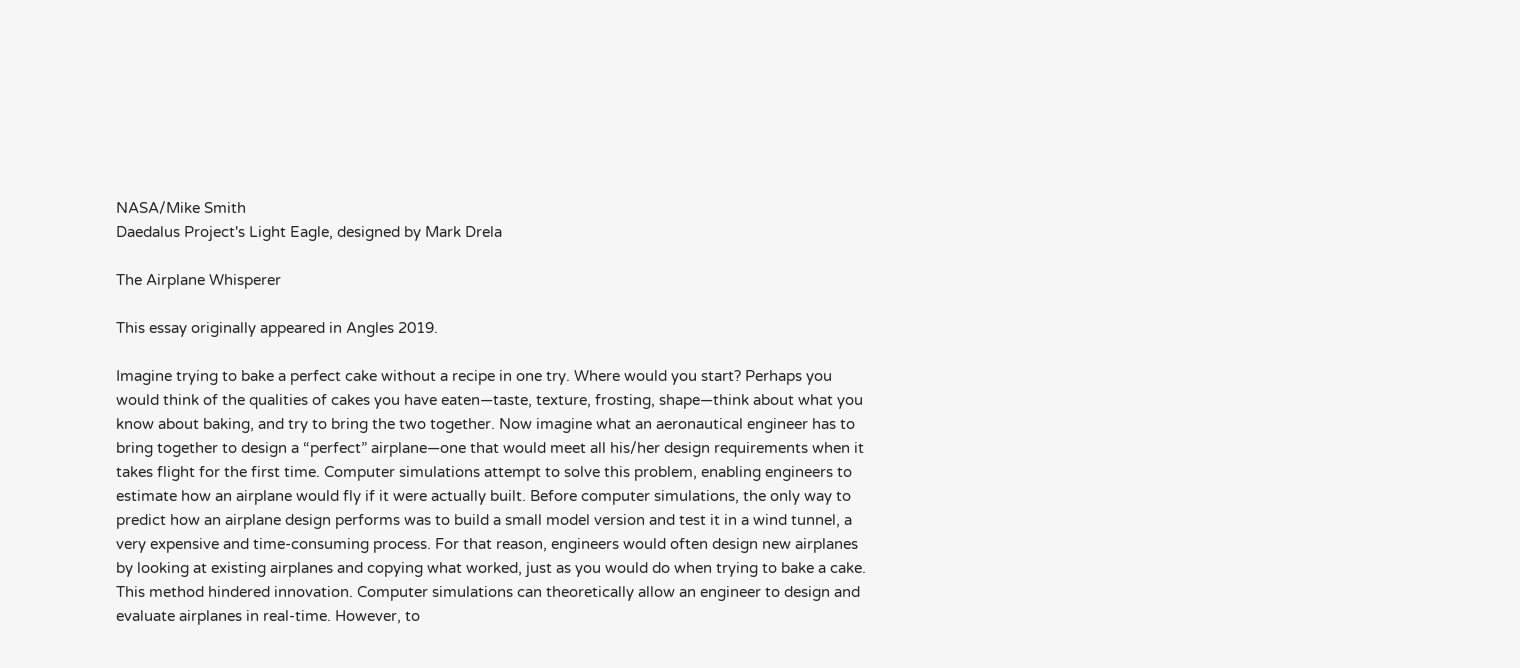NASA/Mike Smith
Daedalus Project's Light Eagle, designed by Mark Drela

The Airplane Whisperer

This essay originally appeared in Angles 2019.

Imagine trying to bake a perfect cake without a recipe in one try. Where would you start? Perhaps you would think of the qualities of cakes you have eaten—taste, texture, frosting, shape—think about what you know about baking, and try to bring the two together. Now imagine what an aeronautical engineer has to bring together to design a “perfect” airplane—one that would meet all his/her design requirements when it takes flight for the first time. Computer simulations attempt to solve this problem, enabling engineers to estimate how an airplane would fly if it were actually built. Before computer simulations, the only way to predict how an airplane design performs was to build a small model version and test it in a wind tunnel, a very expensive and time-consuming process. For that reason, engineers would often design new airplanes by looking at existing airplanes and copying what worked, just as you would do when trying to bake a cake. This method hindered innovation. Computer simulations can theoretically allow an engineer to design and evaluate airplanes in real-time. However, to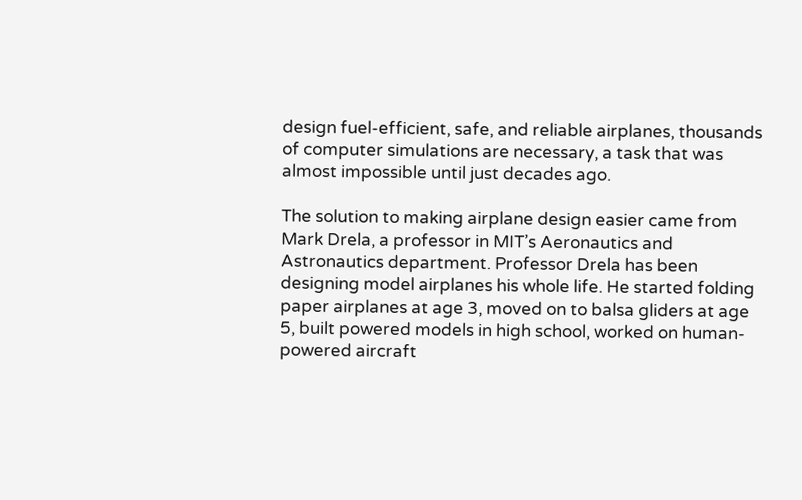design fuel-efficient, safe, and reliable airplanes, thousands of computer simulations are necessary, a task that was almost impossible until just decades ago.

The solution to making airplane design easier came from Mark Drela, a professor in MIT’s Aeronautics and Astronautics department. Professor Drela has been designing model airplanes his whole life. He started folding paper airplanes at age 3, moved on to balsa gliders at age 5, built powered models in high school, worked on human-powered aircraft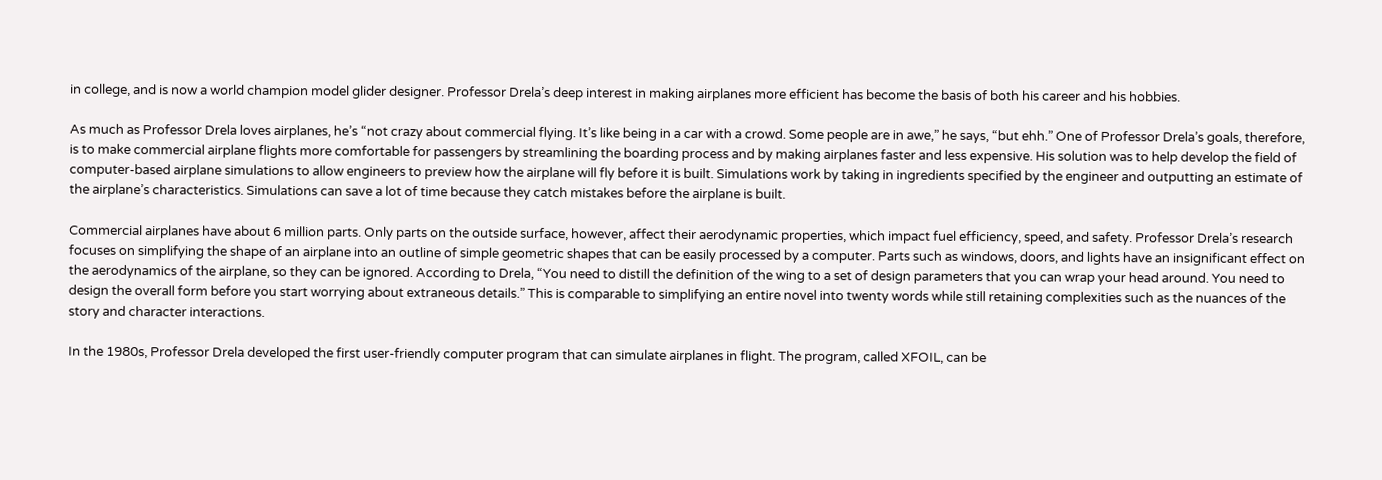in college, and is now a world champion model glider designer. Professor Drela’s deep interest in making airplanes more efficient has become the basis of both his career and his hobbies.

As much as Professor Drela loves airplanes, he’s “not crazy about commercial flying. It’s like being in a car with a crowd. Some people are in awe,” he says, “but ehh.” One of Professor Drela’s goals, therefore, is to make commercial airplane flights more comfortable for passengers by streamlining the boarding process and by making airplanes faster and less expensive. His solution was to help develop the field of computer-based airplane simulations to allow engineers to preview how the airplane will fly before it is built. Simulations work by taking in ingredients specified by the engineer and outputting an estimate of the airplane’s characteristics. Simulations can save a lot of time because they catch mistakes before the airplane is built.

Commercial airplanes have about 6 million parts. Only parts on the outside surface, however, affect their aerodynamic properties, which impact fuel efficiency, speed, and safety. Professor Drela’s research focuses on simplifying the shape of an airplane into an outline of simple geometric shapes that can be easily processed by a computer. Parts such as windows, doors, and lights have an insignificant effect on the aerodynamics of the airplane, so they can be ignored. According to Drela, “You need to distill the definition of the wing to a set of design parameters that you can wrap your head around. You need to design the overall form before you start worrying about extraneous details.” This is comparable to simplifying an entire novel into twenty words while still retaining complexities such as the nuances of the story and character interactions.

In the 1980s, Professor Drela developed the first user-friendly computer program that can simulate airplanes in flight. The program, called XFOIL, can be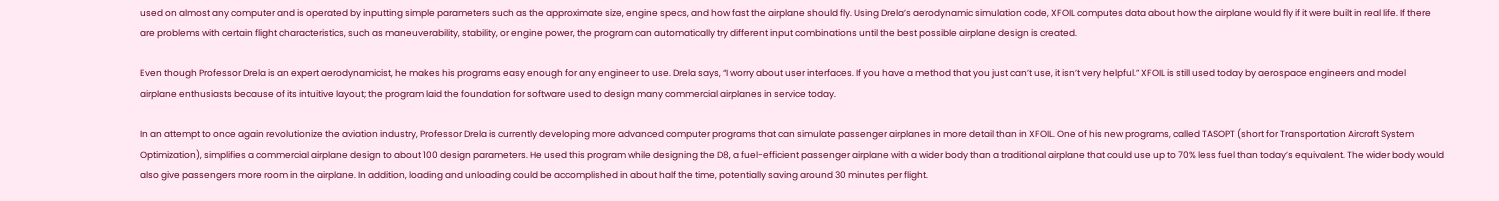used on almost any computer and is operated by inputting simple parameters such as the approximate size, engine specs, and how fast the airplane should fly. Using Drela’s aerodynamic simulation code, XFOIL computes data about how the airplane would fly if it were built in real life. If there are problems with certain flight characteristics, such as maneuverability, stability, or engine power, the program can automatically try different input combinations until the best possible airplane design is created.

Even though Professor Drela is an expert aerodynamicist, he makes his programs easy enough for any engineer to use. Drela says, “I worry about user interfaces. If you have a method that you just can’t use, it isn’t very helpful.” XFOIL is still used today by aerospace engineers and model airplane enthusiasts because of its intuitive layout; the program laid the foundation for software used to design many commercial airplanes in service today.

In an attempt to once again revolutionize the aviation industry, Professor Drela is currently developing more advanced computer programs that can simulate passenger airplanes in more detail than in XFOIL. One of his new programs, called TASOPT (short for Transportation Aircraft System Optimization), simplifies a commercial airplane design to about 100 design parameters. He used this program while designing the D8, a fuel-efficient passenger airplane with a wider body than a traditional airplane that could use up to 70% less fuel than today’s equivalent. The wider body would also give passengers more room in the airplane. In addition, loading and unloading could be accomplished in about half the time, potentially saving around 30 minutes per flight.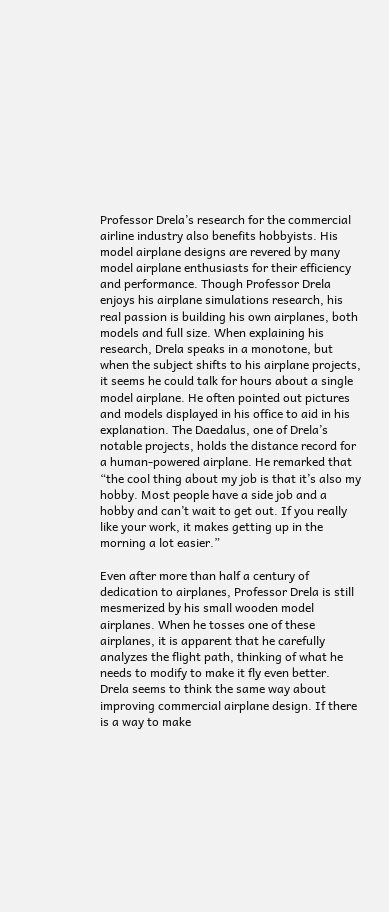Professor Drela’s research for the commercial airline industry also benefits hobbyists. His model airplane designs are revered by many model airplane enthusiasts for their efficiency and performance. Though Professor Drela enjoys his airplane simulations research, his real passion is building his own airplanes, both models and full size. When explaining his research, Drela speaks in a monotone, but when the subject shifts to his airplane projects, it seems he could talk for hours about a single model airplane. He often pointed out pictures and models displayed in his office to aid in his explanation. The Daedalus, one of Drela’s notable projects, holds the distance record for a human-powered airplane. He remarked that “the cool thing about my job is that it’s also my hobby. Most people have a side job and a hobby and can’t wait to get out. If you really like your work, it makes getting up in the morning a lot easier.”

Even after more than half a century of dedication to airplanes, Professor Drela is still mesmerized by his small wooden model airplanes. When he tosses one of these airplanes, it is apparent that he carefully analyzes the flight path, thinking of what he needs to modify to make it fly even better. Drela seems to think the same way about improving commercial airplane design. If there is a way to make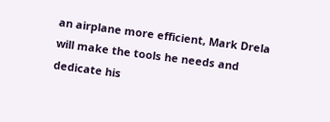an airplane more efficient, Mark Drela will make the tools he needs and dedicate his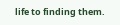life to finding them.